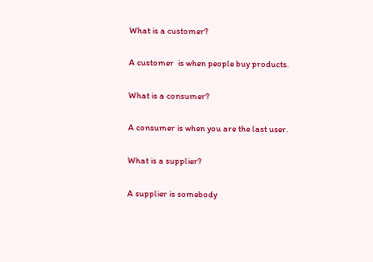What is a customer?

A customer  is when people buy products.

What is a consumer?

A consumer is when you are the last user.

What is a supplier?

A supplier is somebody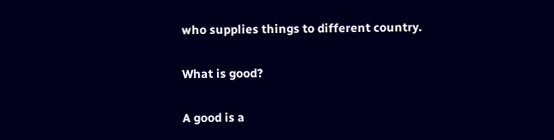who supplies things to different country.

What is good?

A good is a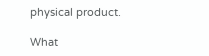physical product.

What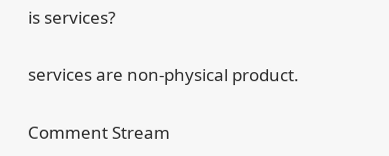is services?

services are non-physical product.

Comment Stream